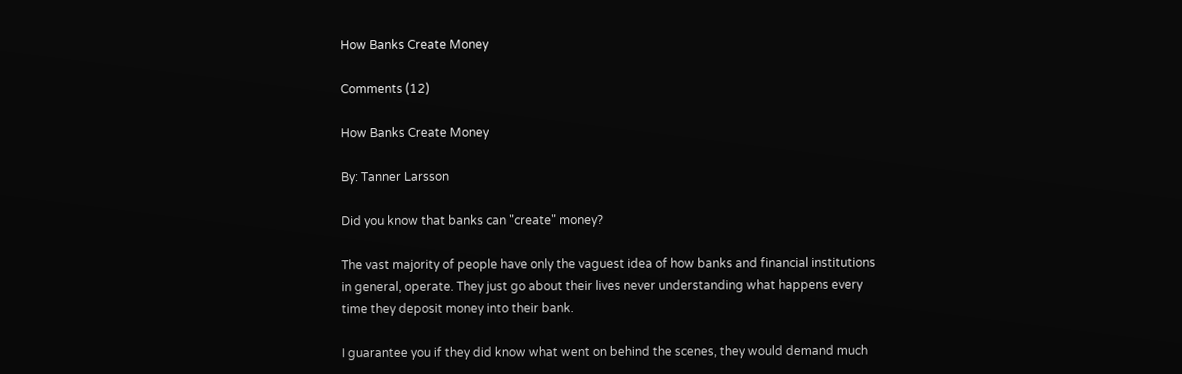How Banks Create Money

Comments (12)

How Banks Create Money

By: Tanner Larsson

Did you know that banks can "create" money?

The vast majority of people have only the vaguest idea of how banks and financial institutions in general, operate. They just go about their lives never understanding what happens every time they deposit money into their bank.

I guarantee you if they did know what went on behind the scenes, they would demand much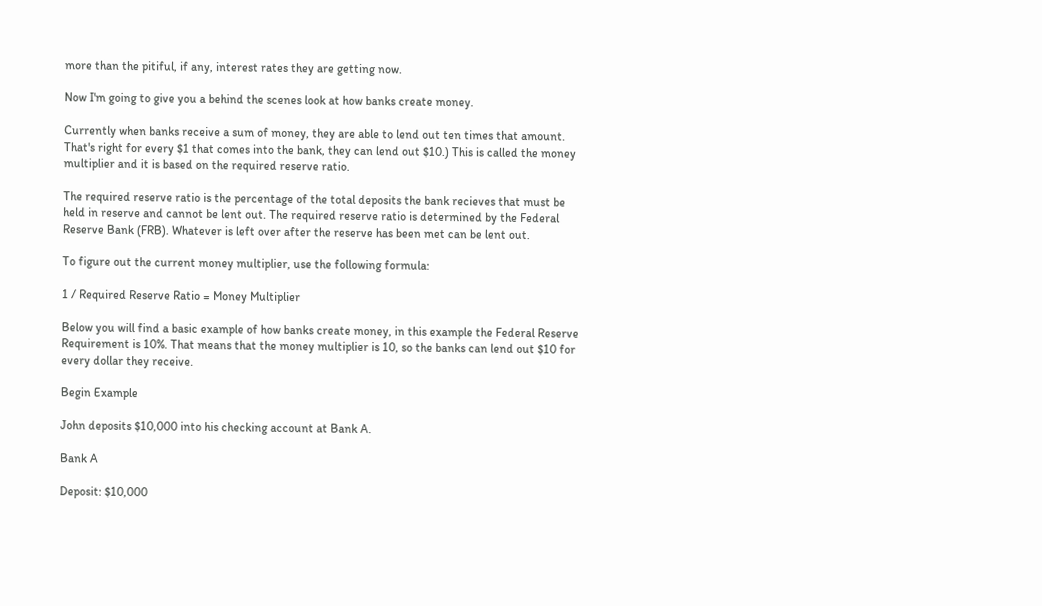more than the pitiful, if any, interest rates they are getting now.

Now I'm going to give you a behind the scenes look at how banks create money.

Currently when banks receive a sum of money, they are able to lend out ten times that amount. That's right for every $1 that comes into the bank, they can lend out $10.) This is called the money multiplier and it is based on the required reserve ratio.

The required reserve ratio is the percentage of the total deposits the bank recieves that must be held in reserve and cannot be lent out. The required reserve ratio is determined by the Federal Reserve Bank (FRB). Whatever is left over after the reserve has been met can be lent out.

To figure out the current money multiplier, use the following formula:

1 / Required Reserve Ratio = Money Multiplier

Below you will find a basic example of how banks create money, in this example the Federal Reserve Requirement is 10%. That means that the money multiplier is 10, so the banks can lend out $10 for every dollar they receive.

Begin Example

John deposits $10,000 into his checking account at Bank A.

Bank A

Deposit: $10,000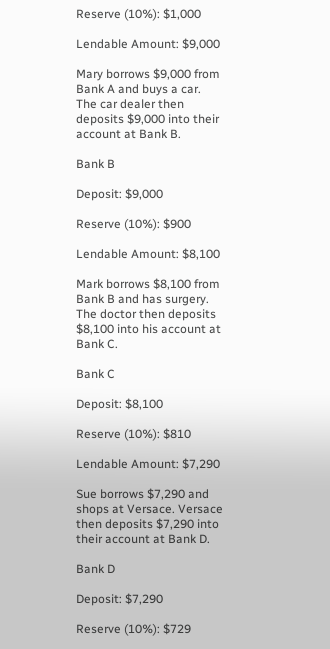Reserve (10%): $1,000

Lendable Amount: $9,000

Mary borrows $9,000 from Bank A and buys a car. The car dealer then deposits $9,000 into their account at Bank B.

Bank B

Deposit: $9,000

Reserve (10%): $900

Lendable Amount: $8,100

Mark borrows $8,100 from Bank B and has surgery. The doctor then deposits $8,100 into his account at Bank C.

Bank C

Deposit: $8,100

Reserve (10%): $810

Lendable Amount: $7,290

Sue borrows $7,290 and shops at Versace. Versace then deposits $7,290 into their account at Bank D.

Bank D

Deposit: $7,290

Reserve (10%): $729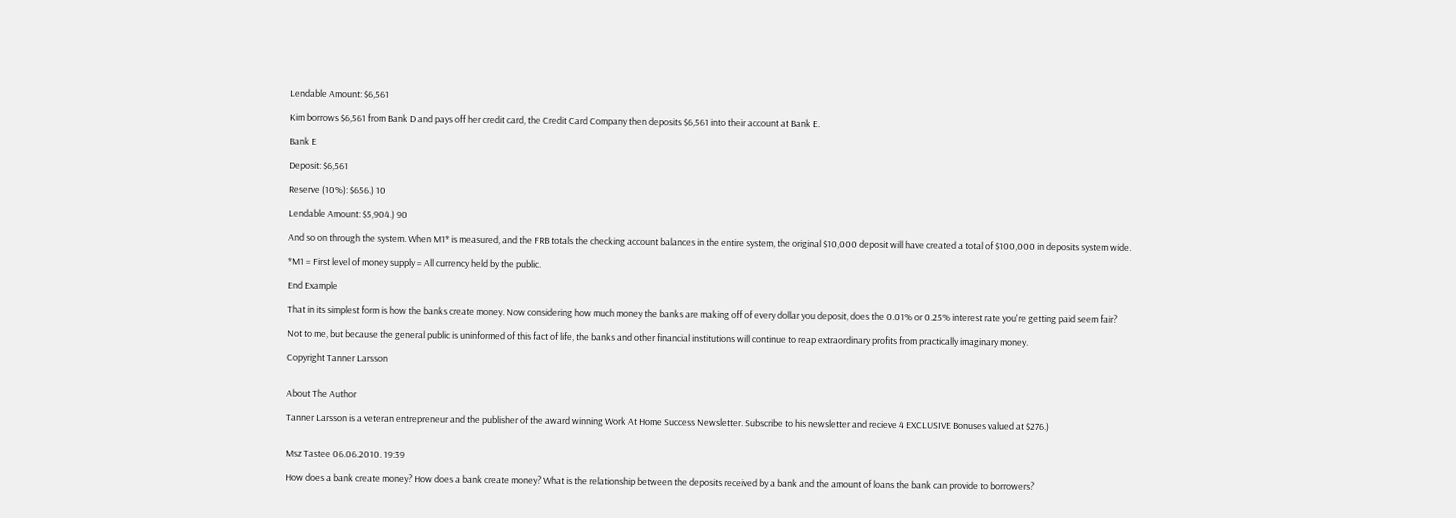Lendable Amount: $6,561

Kim borrows $6,561 from Bank D and pays off her credit card, the Credit Card Company then deposits $6,561 into their account at Bank E.

Bank E

Deposit: $6,561

Reserve (10%): $656.) 10

Lendable Amount: $5,904.) 90

And so on through the system. When M1* is measured, and the FRB totals the checking account balances in the entire system, the original $10,000 deposit will have created a total of $100,000 in deposits system wide.

*M1 = First level of money supply = All currency held by the public.

End Example

That in its simplest form is how the banks create money. Now considering how much money the banks are making off of every dollar you deposit, does the 0.01% or 0.25% interest rate you're getting paid seem fair?

Not to me, but because the general public is uninformed of this fact of life, the banks and other financial institutions will continue to reap extraordinary profits from practically imaginary money.

Copyright Tanner Larsson


About The Author

Tanner Larsson is a veteran entrepreneur and the publisher of the award winning Work At Home Success Newsletter. Subscribe to his newsletter and recieve 4 EXCLUSIVE Bonuses valued at $276.)


Msz Tastee 06.06.2010. 19:39

How does a bank create money? How does a bank create money? What is the relationship between the deposits received by a bank and the amount of loans the bank can provide to borrowers?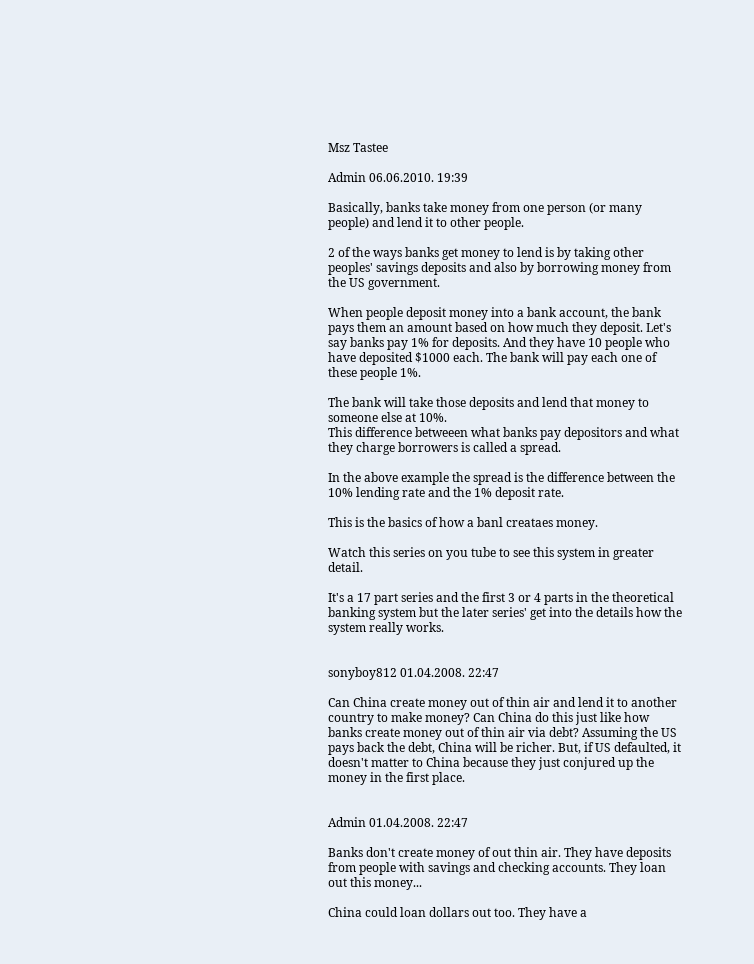Msz Tastee

Admin 06.06.2010. 19:39

Basically, banks take money from one person (or many people) and lend it to other people.

2 of the ways banks get money to lend is by taking other peoples' savings deposits and also by borrowing money from the US government.

When people deposit money into a bank account, the bank pays them an amount based on how much they deposit. Let's say banks pay 1% for deposits. And they have 10 people who have deposited $1000 each. The bank will pay each one of these people 1%.

The bank will take those deposits and lend that money to someone else at 10%.
This difference betweeen what banks pay depositors and what they charge borrowers is called a spread.

In the above example the spread is the difference between the 10% lending rate and the 1% deposit rate.

This is the basics of how a banl creataes money.

Watch this series on you tube to see this system in greater detail.

It's a 17 part series and the first 3 or 4 parts in the theoretical banking system but the later series' get into the details how the system really works.


sonyboy812 01.04.2008. 22:47

Can China create money out of thin air and lend it to another country to make money? Can China do this just like how banks create money out of thin air via debt? Assuming the US pays back the debt, China will be richer. But, if US defaulted, it doesn't matter to China because they just conjured up the money in the first place.


Admin 01.04.2008. 22:47

Banks don't create money of out thin air. They have deposits from people with savings and checking accounts. They loan out this money...

China could loan dollars out too. They have a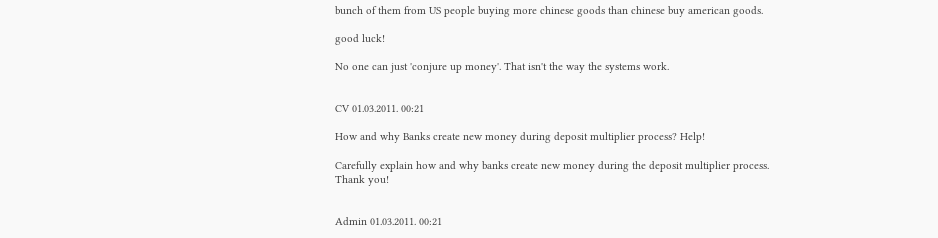bunch of them from US people buying more chinese goods than chinese buy american goods.

good luck!

No one can just 'conjure up money'. That isn't the way the systems work.


CV 01.03.2011. 00:21

How and why Banks create new money during deposit multiplier process? Help!

Carefully explain how and why banks create new money during the deposit multiplier process.
Thank you!


Admin 01.03.2011. 00:21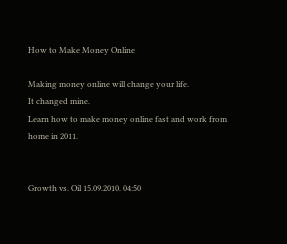How to Make Money Online

Making money online will change your life.
It changed mine.
Learn how to make money online fast and work from home in 2011.


Growth vs. Oil 15.09.2010. 04:50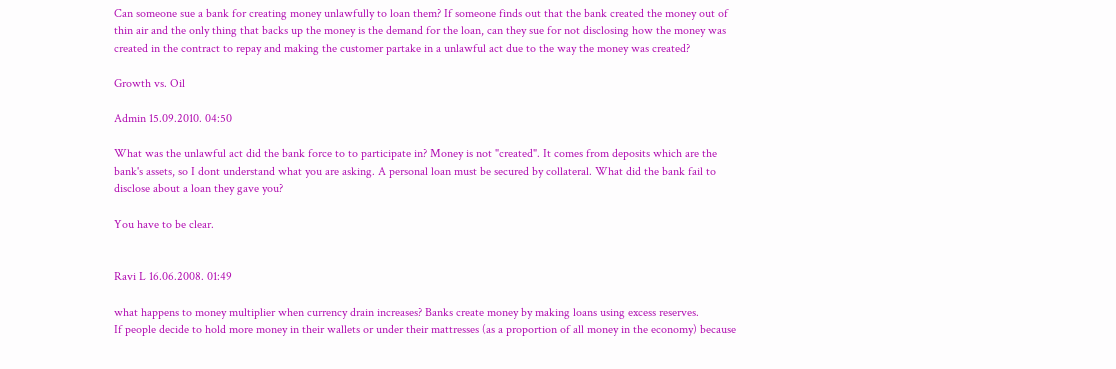Can someone sue a bank for creating money unlawfully to loan them? If someone finds out that the bank created the money out of thin air and the only thing that backs up the money is the demand for the loan, can they sue for not disclosing how the money was created in the contract to repay and making the customer partake in a unlawful act due to the way the money was created?

Growth vs. Oil

Admin 15.09.2010. 04:50

What was the unlawful act did the bank force to to participate in? Money is not "created". It comes from deposits which are the bank's assets, so I dont understand what you are asking. A personal loan must be secured by collateral. What did the bank fail to disclose about a loan they gave you?

You have to be clear.


Ravi L 16.06.2008. 01:49

what happens to money multiplier when currency drain increases? Banks create money by making loans using excess reserves.
If people decide to hold more money in their wallets or under their mattresses (as a proportion of all money in the economy) because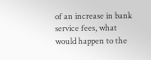of an increase in bank service fees, what would happen to the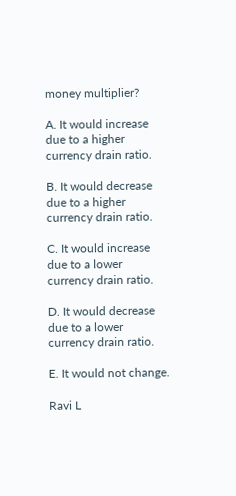money multiplier?

A. It would increase due to a higher currency drain ratio.

B. It would decrease due to a higher currency drain ratio.

C. It would increase due to a lower currency drain ratio.

D. It would decrease due to a lower currency drain ratio.

E. It would not change.

Ravi L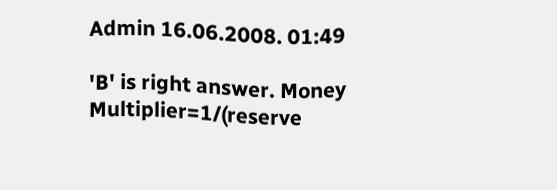Admin 16.06.2008. 01:49

'B' is right answer. Money Multiplier=1/(reserve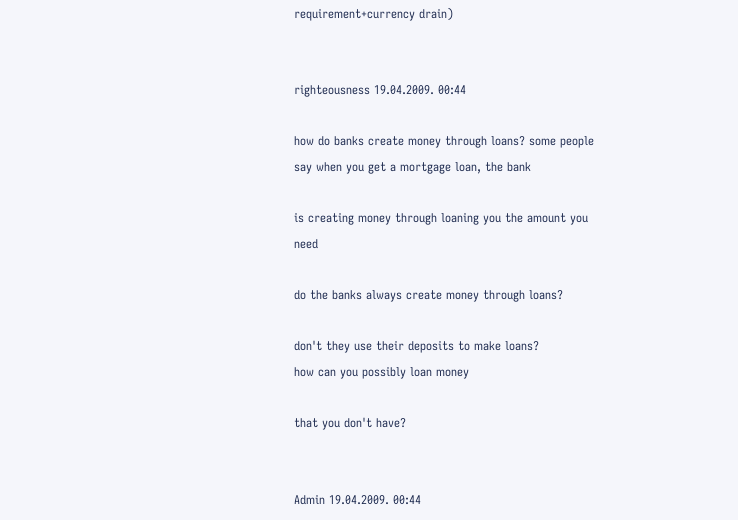requirement+currency drain)


righteousness 19.04.2009. 00:44

how do banks create money through loans? some people say when you get a mortgage loan, the bank

is creating money through loaning you the amount you need

do the banks always create money through loans?

don't they use their deposits to make loans?
how can you possibly loan money

that you don't have?


Admin 19.04.2009. 00:44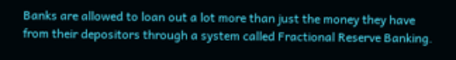Banks are allowed to loan out a lot more than just the money they have from their depositors through a system called Fractional Reserve Banking.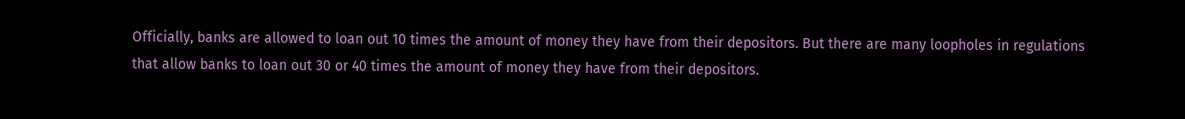Officially, banks are allowed to loan out 10 times the amount of money they have from their depositors. But there are many loopholes in regulations that allow banks to loan out 30 or 40 times the amount of money they have from their depositors.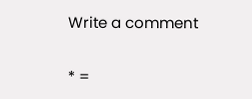Write a comment

* =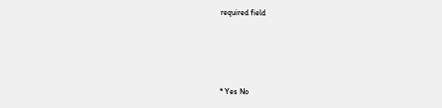required field





* Yes No